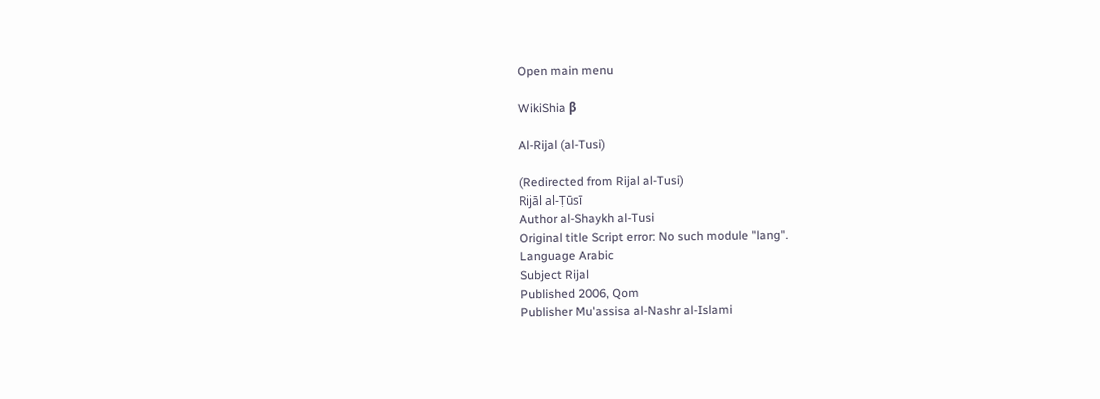Open main menu

WikiShia β

Al-Rijal (al-Tusi)

(Redirected from Rijal al-Tusi)
Rijāl al-Ṭūsī
Author al-Shaykh al-Tusi
Original title Script error: No such module "lang".
Language Arabic
Subject Rijal
Published 2006, Qom
Publisher Mu'assisa al-Nashr al-Islami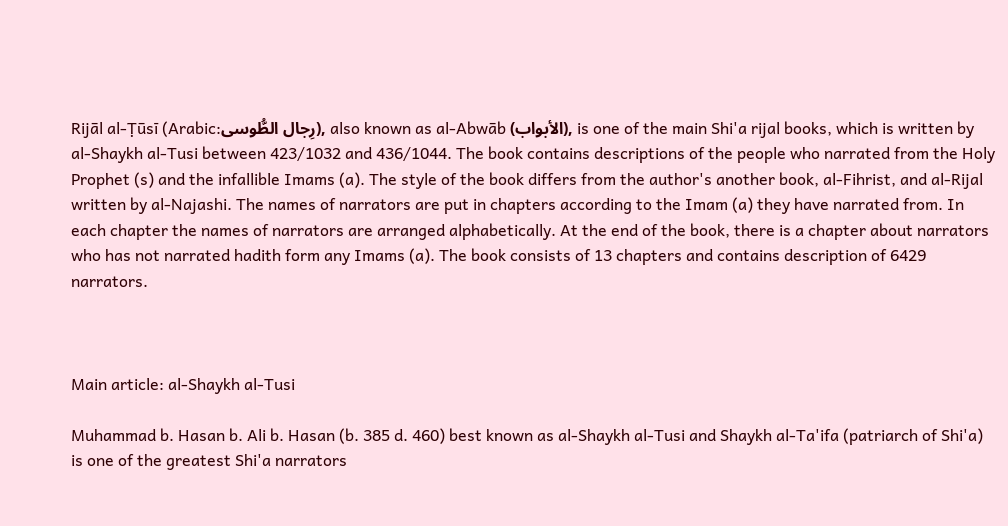Rijāl al-Ṭūsī (Arabic:رِجال الطُّوسی), also known as al-Abwāb (الأبواب), is one of the main Shi'a rijal books, which is written by al-Shaykh al-Tusi between 423/1032 and 436/1044. The book contains descriptions of the people who narrated from the Holy Prophet (s) and the infallible Imams (a). The style of the book differs from the author's another book, al-Fihrist, and al-Rijal written by al-Najashi. The names of narrators are put in chapters according to the Imam (a) they have narrated from. In each chapter the names of narrators are arranged alphabetically. At the end of the book, there is a chapter about narrators who has not narrated hadith form any Imams (a). The book consists of 13 chapters and contains description of 6429 narrators.



Main article: al-Shaykh al-Tusi

Muhammad b. Hasan b. Ali b. Hasan (b. 385 d. 460) best known as al-Shaykh al-Tusi and Shaykh al-Ta'ifa (patriarch of Shi'a) is one of the greatest Shi'a narrators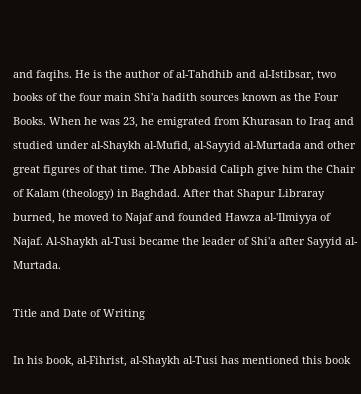and faqihs. He is the author of al-Tahdhib and al-Istibsar, two books of the four main Shi'a hadith sources known as the Four Books. When he was 23, he emigrated from Khurasan to Iraq and studied under al-Shaykh al-Mufid, al-Sayyid al-Murtada and other great figures of that time. The Abbasid Caliph give him the Chair of Kalam (theology) in Baghdad. After that Shapur Libraray burned, he moved to Najaf and founded Hawza al-'Ilmiyya of Najaf. Al-Shaykh al-Tusi became the leader of Shi'a after Sayyid al-Murtada.

Title and Date of Writing

In his book, al-Fihrist, al-Shaykh al-Tusi has mentioned this book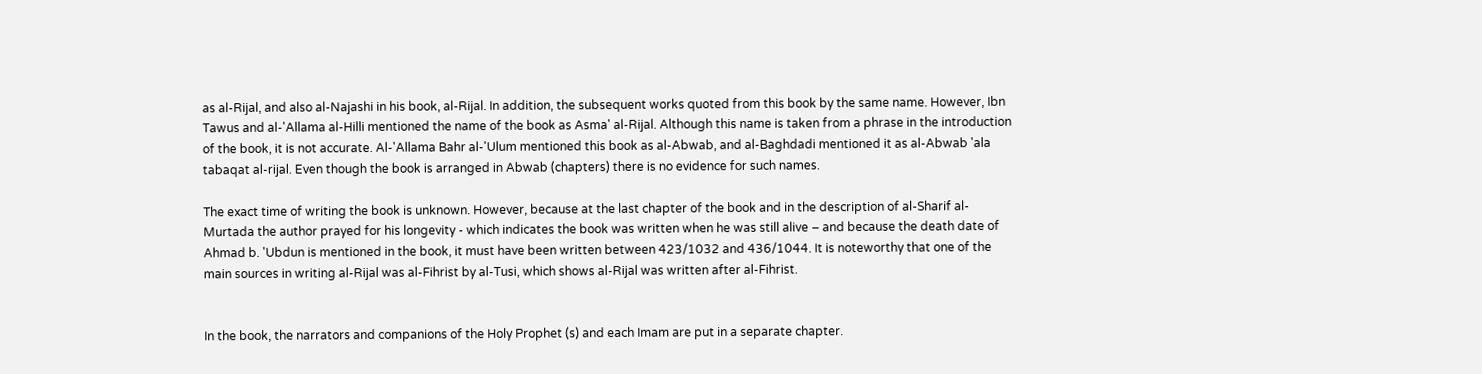as al-Rijal, and also al-Najashi in his book, al-Rijal. In addition, the subsequent works quoted from this book by the same name. However, Ibn Tawus and al-'Allama al-Hilli mentioned the name of the book as Asma' al-Rijal. Although this name is taken from a phrase in the introduction of the book, it is not accurate. Al-'Allama Bahr al-'Ulum mentioned this book as al-Abwab, and al-Baghdadi mentioned it as al-Abwab 'ala tabaqat al-rijal. Even though the book is arranged in Abwab (chapters) there is no evidence for such names.

The exact time of writing the book is unknown. However, because at the last chapter of the book and in the description of al-Sharif al-Murtada the author prayed for his longevity - which indicates the book was written when he was still alive – and because the death date of Ahmad b. 'Ubdun is mentioned in the book, it must have been written between 423/1032 and 436/1044. It is noteworthy that one of the main sources in writing al-Rijal was al-Fihrist by al-Tusi, which shows al-Rijal was written after al-Fihrist.


In the book, the narrators and companions of the Holy Prophet (s) and each Imam are put in a separate chapter.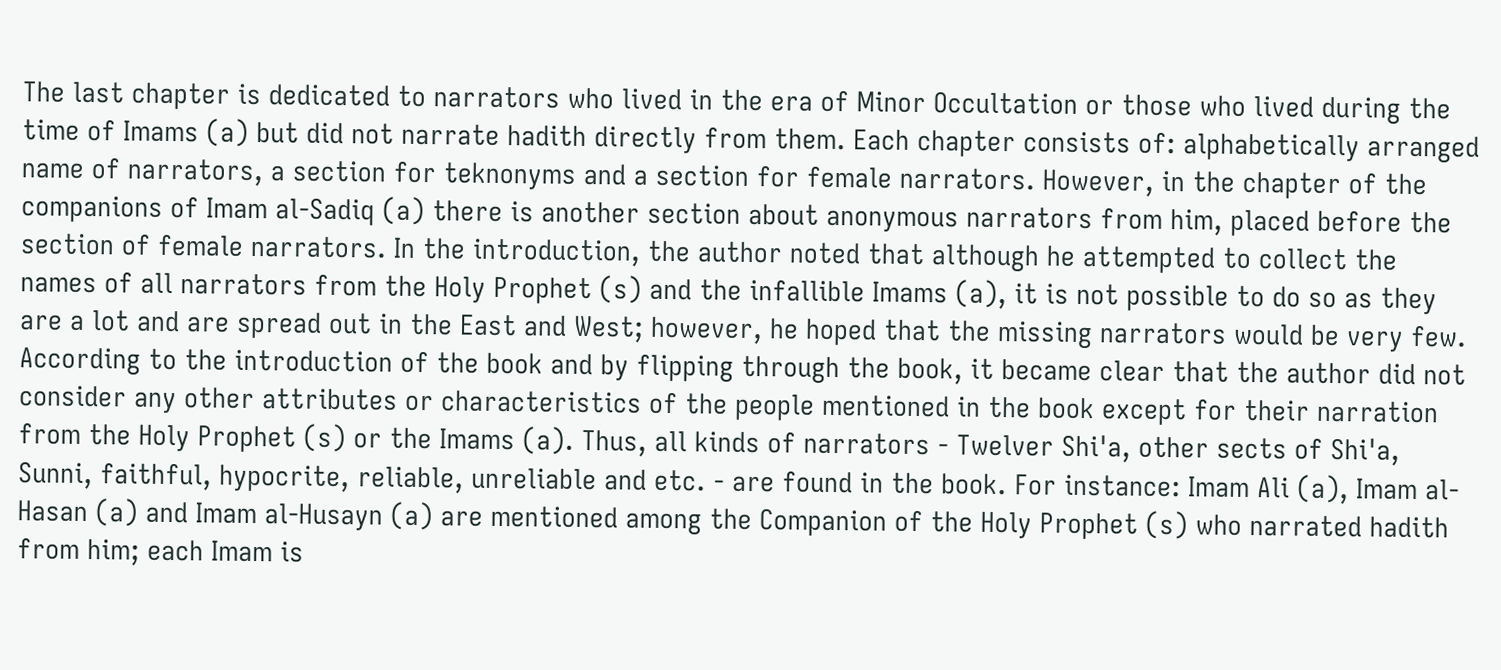The last chapter is dedicated to narrators who lived in the era of Minor Occultation or those who lived during the time of Imams (a) but did not narrate hadith directly from them. Each chapter consists of: alphabetically arranged name of narrators, a section for teknonyms and a section for female narrators. However, in the chapter of the companions of Imam al-Sadiq (a) there is another section about anonymous narrators from him, placed before the section of female narrators. In the introduction, the author noted that although he attempted to collect the names of all narrators from the Holy Prophet (s) and the infallible Imams (a), it is not possible to do so as they are a lot and are spread out in the East and West; however, he hoped that the missing narrators would be very few. According to the introduction of the book and by flipping through the book, it became clear that the author did not consider any other attributes or characteristics of the people mentioned in the book except for their narration from the Holy Prophet (s) or the Imams (a). Thus, all kinds of narrators - Twelver Shi'a, other sects of Shi'a, Sunni, faithful, hypocrite, reliable, unreliable and etc. - are found in the book. For instance: Imam Ali (a), Imam al-Hasan (a) and Imam al-Husayn (a) are mentioned among the Companion of the Holy Prophet (s) who narrated hadith from him; each Imam is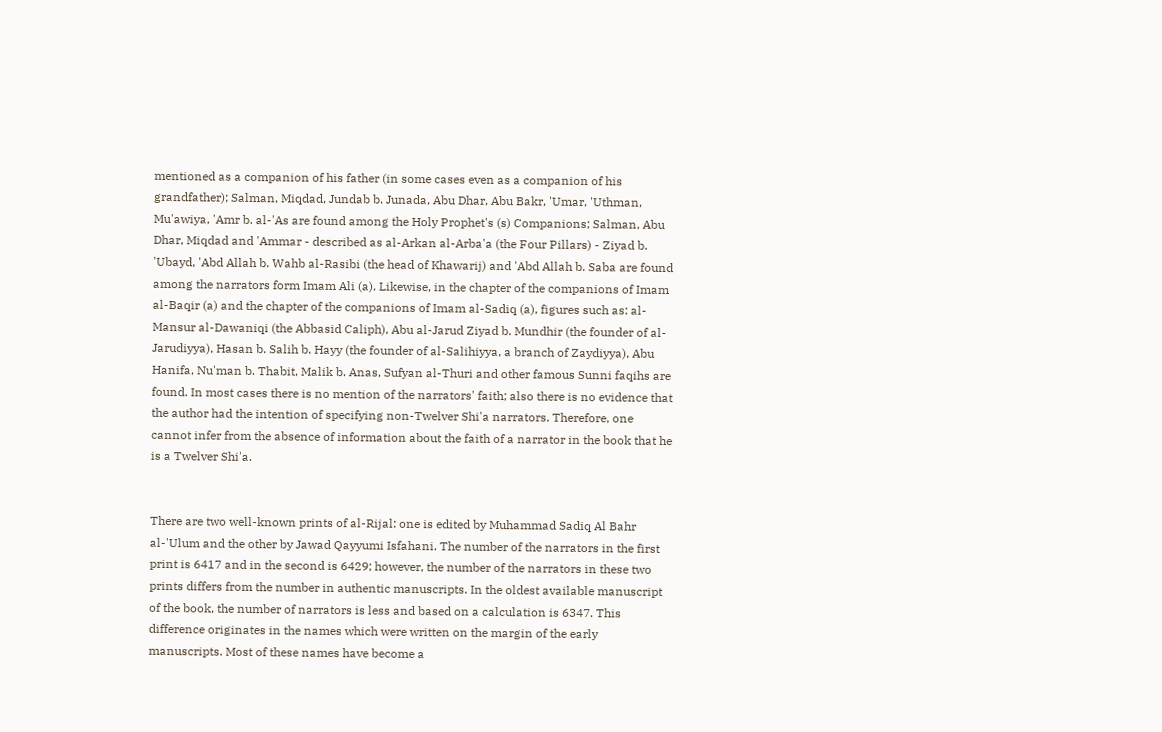mentioned as a companion of his father (in some cases even as a companion of his grandfather); Salman, Miqdad, Jundab b. Junada, Abu Dhar, Abu Bakr, 'Umar, 'Uthman, Mu'awiya, 'Amr b. al-'As are found among the Holy Prophet's (s) Companions; Salman, Abu Dhar, Miqdad and 'Ammar - described as al-Arkan al-Arba'a (the Four Pillars) - Ziyad b. 'Ubayd, 'Abd Allah b. Wahb al-Rasibi (the head of Khawarij) and 'Abd Allah b. Saba are found among the narrators form Imam Ali (a). Likewise, in the chapter of the companions of Imam al-Baqir (a) and the chapter of the companions of Imam al-Sadiq (a), figures such as: al-Mansur al-Dawaniqi (the Abbasid Caliph), Abu al-Jarud Ziyad b. Mundhir (the founder of al-Jarudiyya), Hasan b. Salih b. Hayy (the founder of al-Salihiyya, a branch of Zaydiyya), Abu Hanifa, Nu'man b. Thabit, Malik b. Anas, Sufyan al-Thuri and other famous Sunni faqihs are found. In most cases there is no mention of the narrators' faith; also there is no evidence that the author had the intention of specifying non-Twelver Shi'a narrators. Therefore, one cannot infer from the absence of information about the faith of a narrator in the book that he is a Twelver Shi'a.


There are two well-known prints of al-Rijal: one is edited by Muhammad Sadiq Al Bahr al-'Ulum and the other by Jawad Qayyumi Isfahani. The number of the narrators in the first print is 6417 and in the second is 6429; however, the number of the narrators in these two prints differs from the number in authentic manuscripts. In the oldest available manuscript of the book, the number of narrators is less and based on a calculation is 6347. This difference originates in the names which were written on the margin of the early manuscripts. Most of these names have become a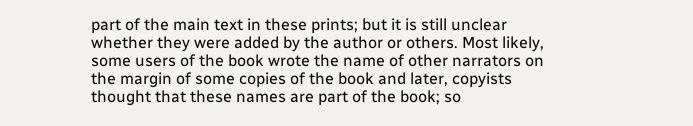part of the main text in these prints; but it is still unclear whether they were added by the author or others. Most likely, some users of the book wrote the name of other narrators on the margin of some copies of the book and later, copyists thought that these names are part of the book; so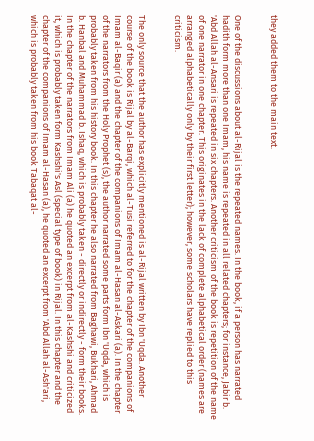they added them to the main text.


One of the discussions about al-Rijal is the repeated names. In the book, if a person has narrated hadith form more than one Imam, his name is repeated in all related chapters; for instance, Jabir b. 'Abd Allah al-Ansari is repeated in six chapters. Another criticism of the book is repetition of the name of one narrator in one chapter. This originates in the lack of complete alphabetical order (names are arranged alphabetically only by their first letter); however, some scholars have replied to this criticism.


The only source that the author has explicitly mentioned is al-Rijal written by Ibn 'Uqda. Another course of the book is Rijal by al-Barqi, which al-Tusi referred to for the chapter of the companions of Imam al-Baqir (a) and the chapter of the companions of Imam al-Hasan al-Askari (a). In the chapter of the narrators from the Holy Prophet (s), the author narrated some parts form Ibn 'Uqda, which is probably taken from his history book. In this chapter he also narrated from Baghawi, Bukhari, Ahmad b. Hanbal and Muhammad b. Ishaq, which is probably taken - directly or indirectly - form their books. In the chapter of the narrators from Imam Ali (a) he quoted an excerpt from al-Kashshi and criticized it, which is probably taken form Kashshi's Asl (special type of book) in Rijal. In this chapter and the chapter of the companions of Imam al-Hasan (a), he quoted an excerpt from 'Abd Allah al-Ash'ari, which is probably taken from his book Tabaqat al-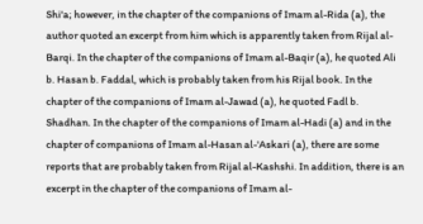Shi'a; however, in the chapter of the companions of Imam al-Rida (a), the author quoted an excerpt from him which is apparently taken from Rijal al-Barqi. In the chapter of the companions of Imam al-Baqir (a), he quoted Ali b. Hasan b. Faddal, which is probably taken from his Rijal book. In the chapter of the companions of Imam al-Jawad (a), he quoted Fadl b. Shadhan. In the chapter of the companions of Imam al-Hadi (a) and in the chapter of companions of Imam al-Hasan al-'Askari (a), there are some reports that are probably taken from Rijal al-Kashshi. In addition, there is an excerpt in the chapter of the companions of Imam al-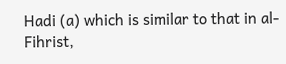Hadi (a) which is similar to that in al-Fihrist,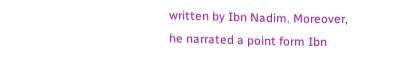written by Ibn Nadim. Moreover, he narrated a point form Ibn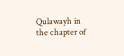Qulawayh in the chapter of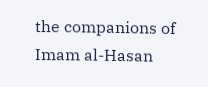the companions of Imam al-Hasan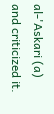al-'Askari (a) and criticized it.